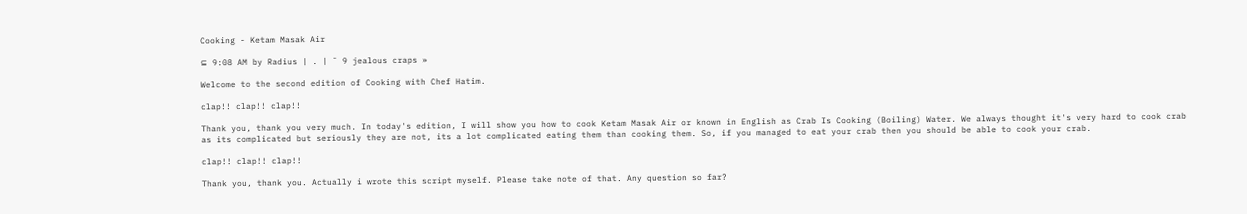Cooking - Ketam Masak Air

⊆ 9:08 AM by Radius | . | ˜ 9 jealous craps »

Welcome to the second edition of Cooking with Chef Hatim.

clap!! clap!! clap!!

Thank you, thank you very much. In today's edition, I will show you how to cook Ketam Masak Air or known in English as Crab Is Cooking (Boiling) Water. We always thought it's very hard to cook crab as its complicated but seriously they are not, its a lot complicated eating them than cooking them. So, if you managed to eat your crab then you should be able to cook your crab.

clap!! clap!! clap!!

Thank you, thank you. Actually i wrote this script myself. Please take note of that. Any question so far?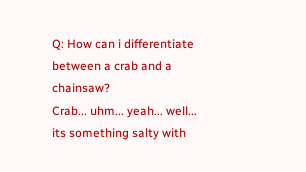Q: How can i differentiate between a crab and a chainsaw?
Crab... uhm... yeah... well... its something salty with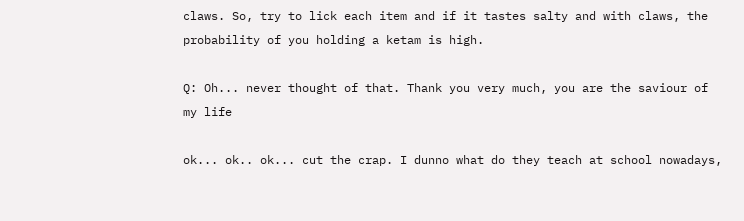claws. So, try to lick each item and if it tastes salty and with claws, the probability of you holding a ketam is high.

Q: Oh... never thought of that. Thank you very much, you are the saviour of my life

ok... ok.. ok... cut the crap. I dunno what do they teach at school nowadays,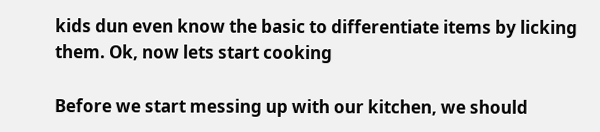kids dun even know the basic to differentiate items by licking them. Ok, now lets start cooking

Before we start messing up with our kitchen, we should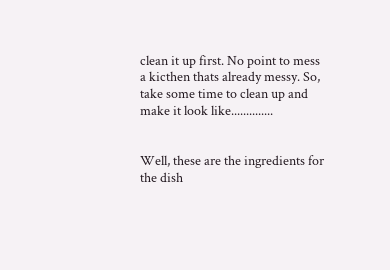clean it up first. No point to mess a kicthen thats already messy. So, take some time to clean up and make it look like..............


Well, these are the ingredients for the dish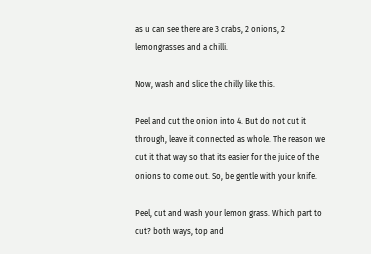as u can see there are 3 crabs, 2 onions, 2 lemongrasses and a chilli.

Now, wash and slice the chilly like this.

Peel and cut the onion into 4. But do not cut it through, leave it connected as whole. The reason we cut it that way so that its easier for the juice of the onions to come out. So, be gentle with your knife.

Peel, cut and wash your lemon grass. Which part to cut? both ways, top and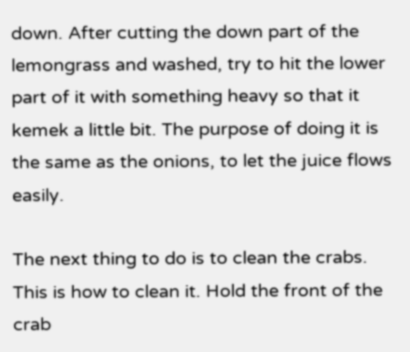down. After cutting the down part of the lemongrass and washed, try to hit the lower part of it with something heavy so that it kemek a little bit. The purpose of doing it is the same as the onions, to let the juice flows easily.

The next thing to do is to clean the crabs. This is how to clean it. Hold the front of the crab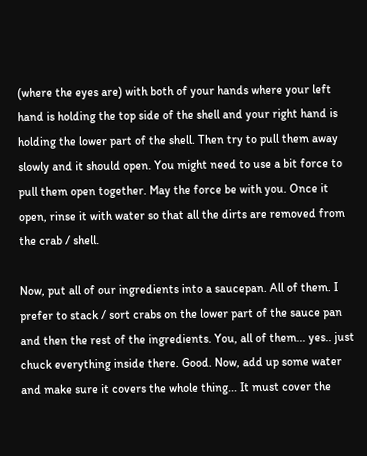(where the eyes are) with both of your hands where your left hand is holding the top side of the shell and your right hand is holding the lower part of the shell. Then try to pull them away slowly and it should open. You might need to use a bit force to pull them open together. May the force be with you. Once it open, rinse it with water so that all the dirts are removed from the crab / shell.

Now, put all of our ingredients into a saucepan. All of them. I prefer to stack / sort crabs on the lower part of the sauce pan and then the rest of the ingredients. You, all of them... yes.. just chuck everything inside there. Good. Now, add up some water and make sure it covers the whole thing... It must cover the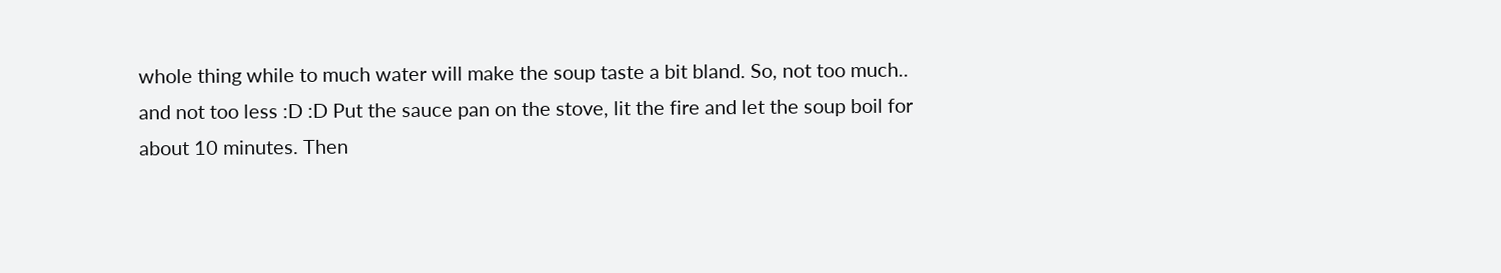whole thing while to much water will make the soup taste a bit bland. So, not too much.. and not too less :D :D Put the sauce pan on the stove, lit the fire and let the soup boil for about 10 minutes. Then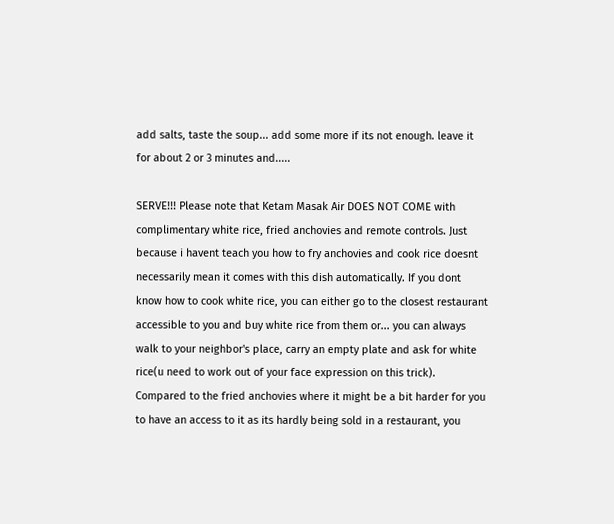add salts, taste the soup... add some more if its not enough. leave it for about 2 or 3 minutes and.....

SERVE!!! Please note that Ketam Masak Air DOES NOT COME with complimentary white rice, fried anchovies and remote controls. Just because i havent teach you how to fry anchovies and cook rice doesnt necessarily mean it comes with this dish automatically. If you dont know how to cook white rice, you can either go to the closest restaurant accessible to you and buy white rice from them or... you can always walk to your neighbor's place, carry an empty plate and ask for white rice(u need to work out of your face expression on this trick). Compared to the fried anchovies where it might be a bit harder for you to have an access to it as its hardly being sold in a restaurant, you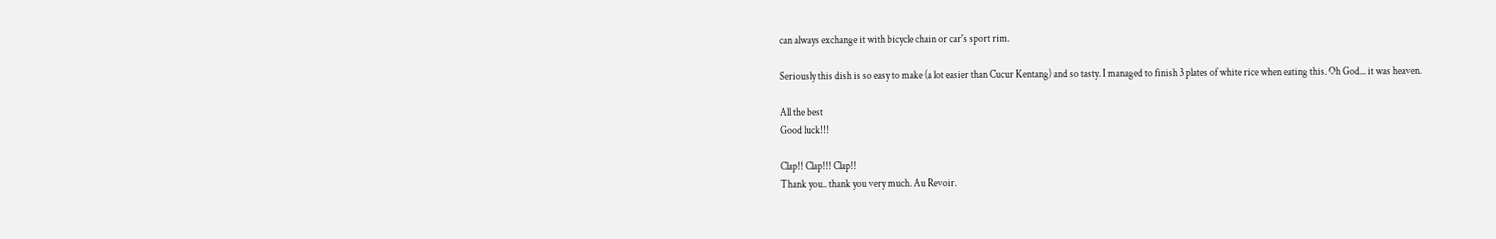can always exchange it with bicycle chain or car's sport rim.

Seriously this dish is so easy to make (a lot easier than Cucur Kentang) and so tasty. I managed to finish 3 plates of white rice when eating this. Oh God... it was heaven.

All the best
Good luck!!!

Clap!! Clap!!! Clap!!
Thank you.. thank you very much. Au Revoir.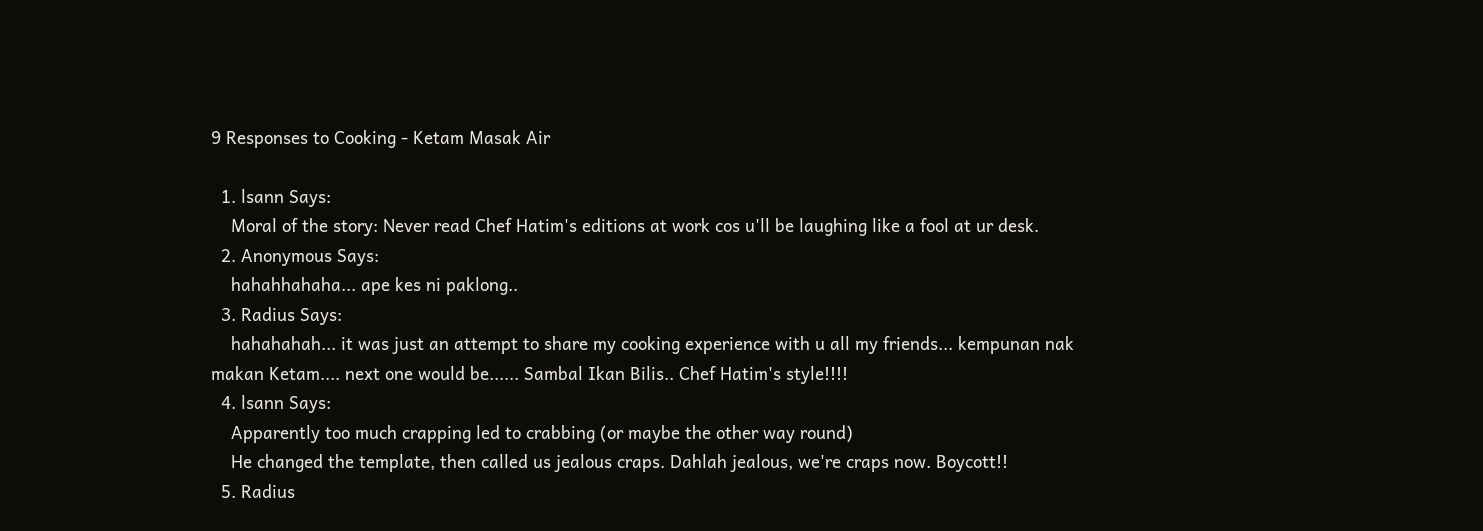9 Responses to Cooking - Ketam Masak Air

  1. lsann Says:
    Moral of the story: Never read Chef Hatim's editions at work cos u'll be laughing like a fool at ur desk.
  2. Anonymous Says:
    hahahhahaha... ape kes ni paklong..
  3. Radius Says:
    hahahahah... it was just an attempt to share my cooking experience with u all my friends... kempunan nak makan Ketam.... next one would be...... Sambal Ikan Bilis.. Chef Hatim's style!!!!
  4. lsann Says:
    Apparently too much crapping led to crabbing (or maybe the other way round)
    He changed the template, then called us jealous craps. Dahlah jealous, we're craps now. Boycott!!
  5. Radius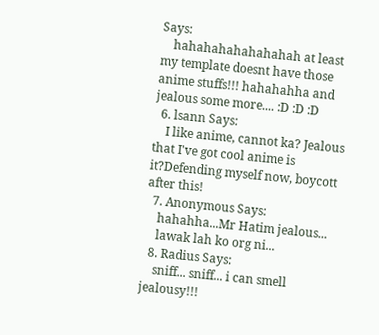Says:
    hahahahahahahahah at least my template doesnt have those anime stuffs!!! hahahahha and jealous some more.... :D :D :D
  6. lsann Says:
    I like anime, cannot ka? Jealous that I've got cool anime is it?Defending myself now, boycott after this!
  7. Anonymous Says:
    hahahha...Mr Hatim jealous...
    lawak lah ko org ni...
  8. Radius Says:
    sniff... sniff... i can smell jealousy!!!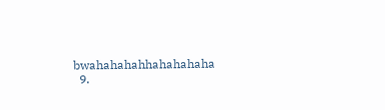bwahahahahhahahahaha
  9.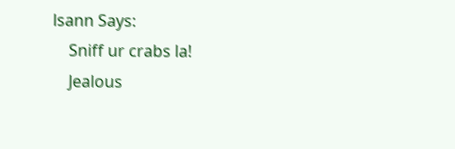lsann Says:
    Sniff ur crabs la!
    Jealous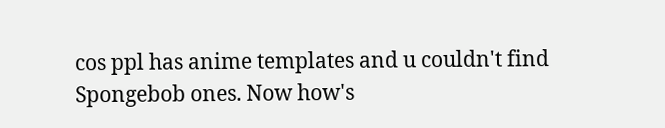cos ppl has anime templates and u couldn't find Spongebob ones. Now how's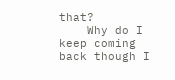that?
    Why do I keep coming back though I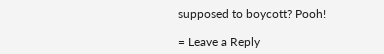supposed to boycott? Pooh!

= Leave a Reply